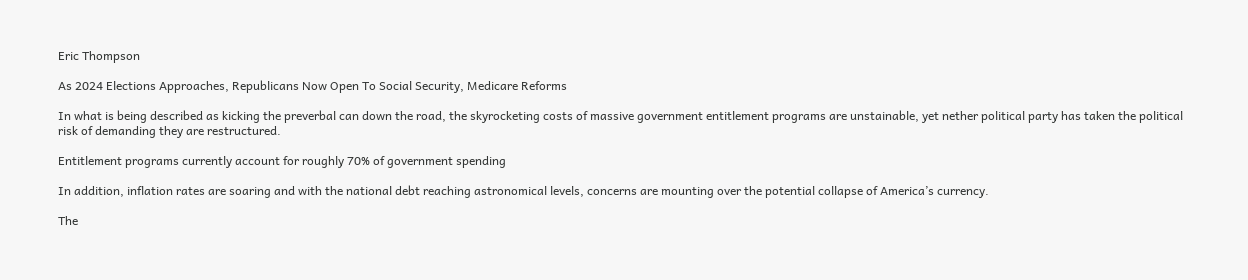Eric Thompson

As 2024 Elections Approaches, Republicans Now Open To Social Security, Medicare Reforms

In what is being described as kicking the preverbal can down the road, the skyrocketing costs of massive government entitlement programs are unstainable, yet nether political party has taken the political risk of demanding they are restructured.

Entitlement programs currently account for roughly 70% of government spending

In addition, inflation rates are soaring and with the national debt reaching astronomical levels, concerns are mounting over the potential collapse of America’s currency.

The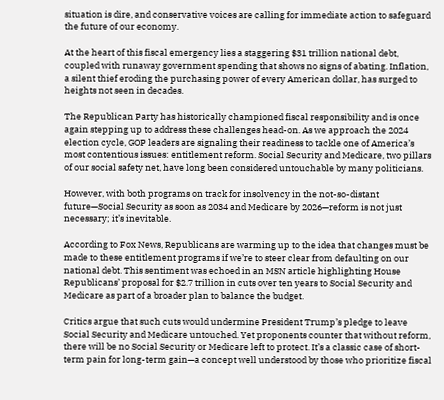situation is dire, and conservative voices are calling for immediate action to safeguard the future of our economy.

At the heart of this fiscal emergency lies a staggering $31 trillion national debt, coupled with runaway government spending that shows no signs of abating. Inflation, a silent thief eroding the purchasing power of every American dollar, has surged to heights not seen in decades.

The Republican Party has historically championed fiscal responsibility and is once again stepping up to address these challenges head-on. As we approach the 2024 election cycle, GOP leaders are signaling their readiness to tackle one of America’s most contentious issues: entitlement reform. Social Security and Medicare, two pillars of our social safety net, have long been considered untouchable by many politicians.

However, with both programs on track for insolvency in the not-so-distant future—Social Security as soon as 2034 and Medicare by 2026—reform is not just necessary; it’s inevitable.

According to Fox News, Republicans are warming up to the idea that changes must be made to these entitlement programs if we’re to steer clear from defaulting on our national debt. This sentiment was echoed in an MSN article highlighting House Republicans’ proposal for $2.7 trillion in cuts over ten years to Social Security and Medicare as part of a broader plan to balance the budget.

Critics argue that such cuts would undermine President Trump’s pledge to leave Social Security and Medicare untouched. Yet proponents counter that without reform, there will be no Social Security or Medicare left to protect. It’s a classic case of short-term pain for long-term gain—a concept well understood by those who prioritize fiscal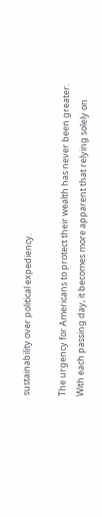sustainability over political expediency.

The urgency for Americans to protect their wealth has never been greater. With each passing day, it becomes more apparent that relying solely on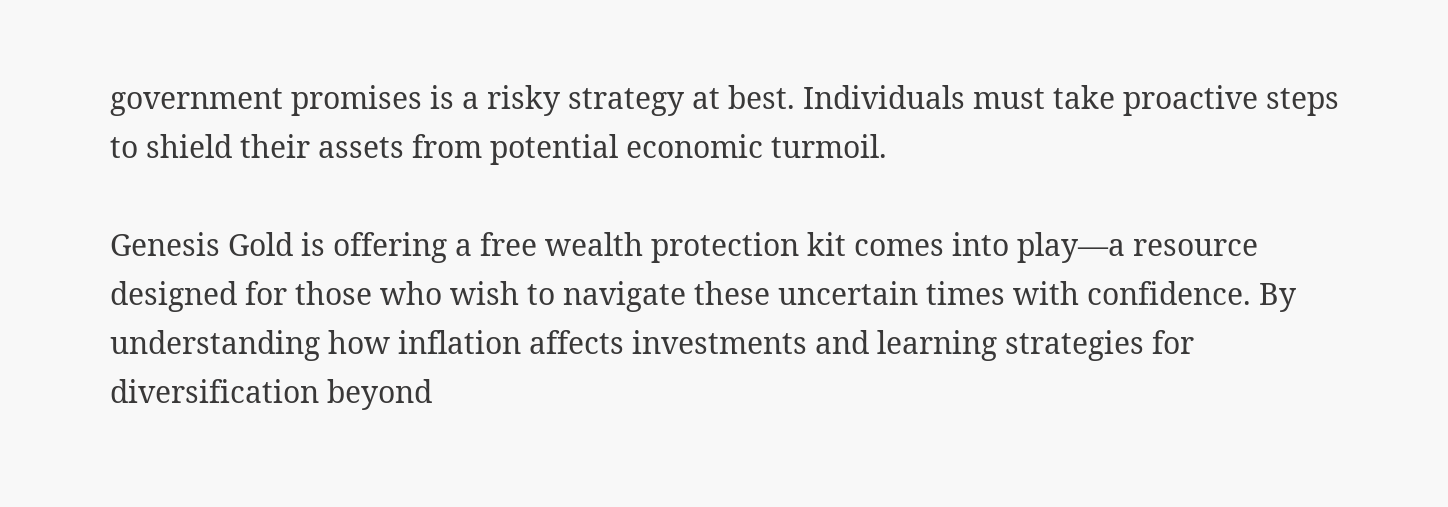government promises is a risky strategy at best. Individuals must take proactive steps to shield their assets from potential economic turmoil.

Genesis Gold is offering a free wealth protection kit comes into play—a resource designed for those who wish to navigate these uncertain times with confidence. By understanding how inflation affects investments and learning strategies for diversification beyond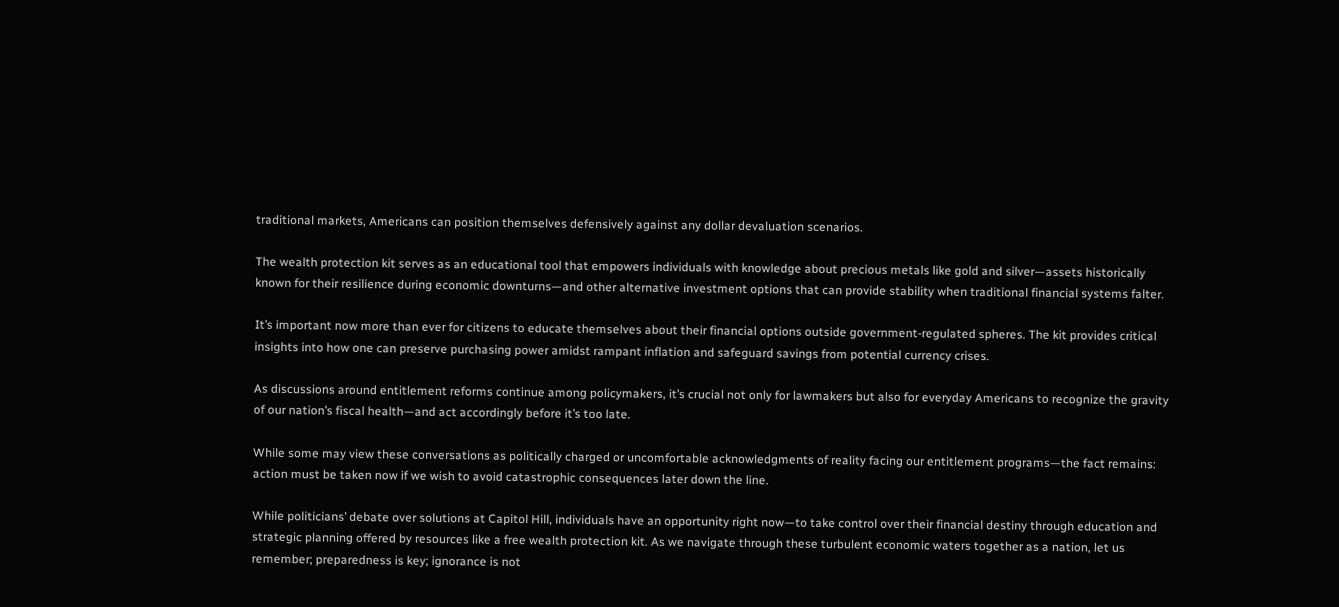traditional markets, Americans can position themselves defensively against any dollar devaluation scenarios.

The wealth protection kit serves as an educational tool that empowers individuals with knowledge about precious metals like gold and silver—assets historically known for their resilience during economic downturns—and other alternative investment options that can provide stability when traditional financial systems falter.

It’s important now more than ever for citizens to educate themselves about their financial options outside government-regulated spheres. The kit provides critical insights into how one can preserve purchasing power amidst rampant inflation and safeguard savings from potential currency crises.

As discussions around entitlement reforms continue among policymakers, it’s crucial not only for lawmakers but also for everyday Americans to recognize the gravity of our nation’s fiscal health—and act accordingly before it’s too late.

While some may view these conversations as politically charged or uncomfortable acknowledgments of reality facing our entitlement programs—the fact remains: action must be taken now if we wish to avoid catastrophic consequences later down the line.

While politicians’ debate over solutions at Capitol Hill, individuals have an opportunity right now—to take control over their financial destiny through education and strategic planning offered by resources like a free wealth protection kit. As we navigate through these turbulent economic waters together as a nation, let us remember; preparedness is key; ignorance is not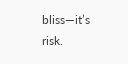bliss—it’s risk.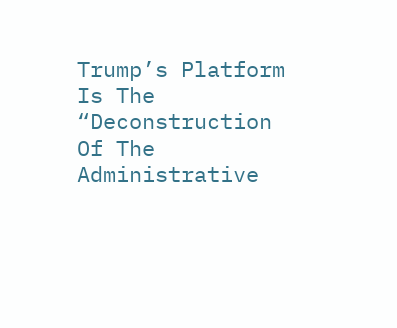Trump’s Platform Is The “Deconstruction Of The Administrative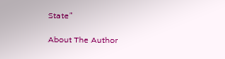State”

About The Author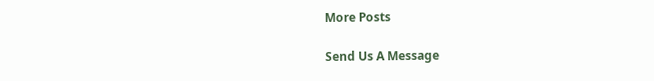More Posts

Send Us A Message